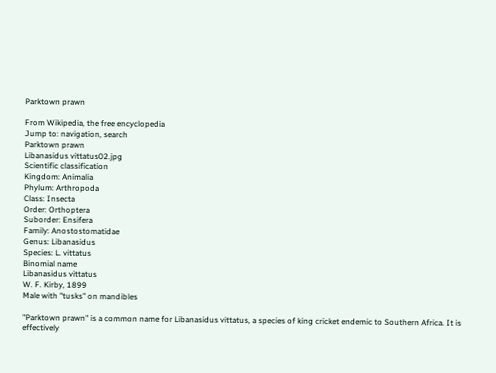Parktown prawn

From Wikipedia, the free encyclopedia
Jump to: navigation, search
Parktown prawn
Libanasidus vittatus02.jpg
Scientific classification
Kingdom: Animalia
Phylum: Arthropoda
Class: Insecta
Order: Orthoptera
Suborder: Ensifera
Family: Anostostomatidae
Genus: Libanasidus
Species: L. vittatus
Binomial name
Libanasidus vittatus
W. F. Kirby, 1899
Male with "tusks" on mandibles

"Parktown prawn" is a common name for Libanasidus vittatus, a species of king cricket endemic to Southern Africa. It is effectively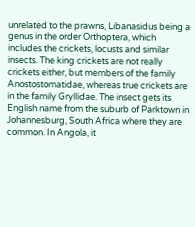unrelated to the prawns, Libanasidus being a genus in the order Orthoptera, which includes the crickets, locusts and similar insects. The king crickets are not really crickets either, but members of the family Anostostomatidae, whereas true crickets are in the family Gryllidae. The insect gets its English name from the suburb of Parktown in Johannesburg, South Africa where they are common. In Angola, it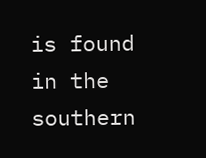is found in the southern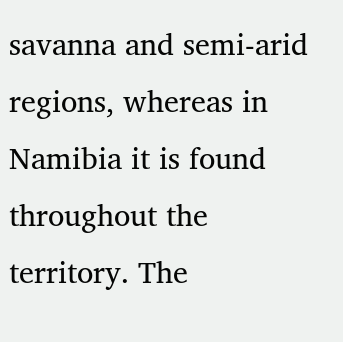savanna and semi-arid regions, whereas in Namibia it is found throughout the territory. The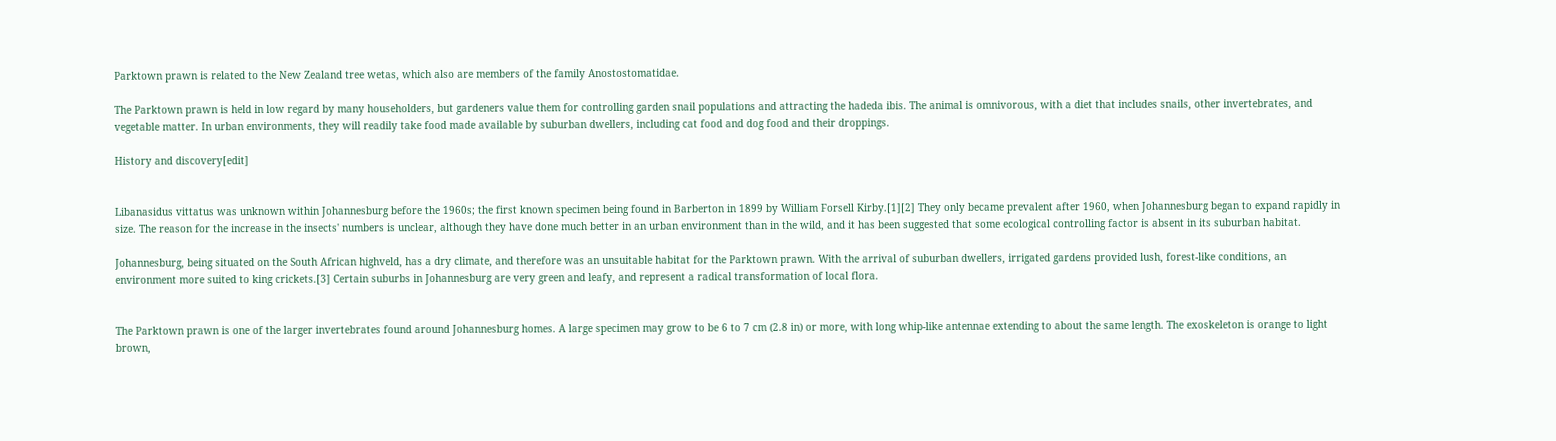Parktown prawn is related to the New Zealand tree wetas, which also are members of the family Anostostomatidae.

The Parktown prawn is held in low regard by many householders, but gardeners value them for controlling garden snail populations and attracting the hadeda ibis. The animal is omnivorous, with a diet that includes snails, other invertebrates, and vegetable matter. In urban environments, they will readily take food made available by suburban dwellers, including cat food and dog food and their droppings.

History and discovery[edit]


Libanasidus vittatus was unknown within Johannesburg before the 1960s; the first known specimen being found in Barberton in 1899 by William Forsell Kirby.[1][2] They only became prevalent after 1960, when Johannesburg began to expand rapidly in size. The reason for the increase in the insects' numbers is unclear, although they have done much better in an urban environment than in the wild, and it has been suggested that some ecological controlling factor is absent in its suburban habitat.

Johannesburg, being situated on the South African highveld, has a dry climate, and therefore was an unsuitable habitat for the Parktown prawn. With the arrival of suburban dwellers, irrigated gardens provided lush, forest-like conditions, an environment more suited to king crickets.[3] Certain suburbs in Johannesburg are very green and leafy, and represent a radical transformation of local flora.


The Parktown prawn is one of the larger invertebrates found around Johannesburg homes. A large specimen may grow to be 6 to 7 cm (2.8 in) or more, with long whip-like antennae extending to about the same length. The exoskeleton is orange to light brown,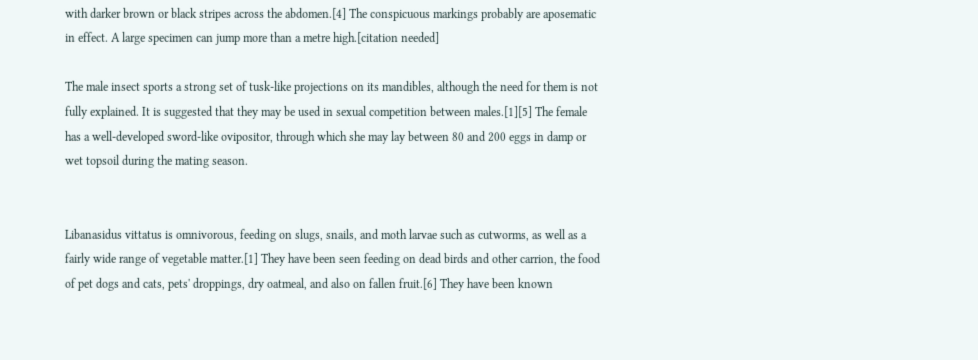with darker brown or black stripes across the abdomen.[4] The conspicuous markings probably are aposematic in effect. A large specimen can jump more than a metre high.[citation needed]

The male insect sports a strong set of tusk-like projections on its mandibles, although the need for them is not fully explained. It is suggested that they may be used in sexual competition between males.[1][5] The female has a well-developed sword-like ovipositor, through which she may lay between 80 and 200 eggs in damp or wet topsoil during the mating season.


Libanasidus vittatus is omnivorous, feeding on slugs, snails, and moth larvae such as cutworms, as well as a fairly wide range of vegetable matter.[1] They have been seen feeding on dead birds and other carrion, the food of pet dogs and cats, pets' droppings, dry oatmeal, and also on fallen fruit.[6] They have been known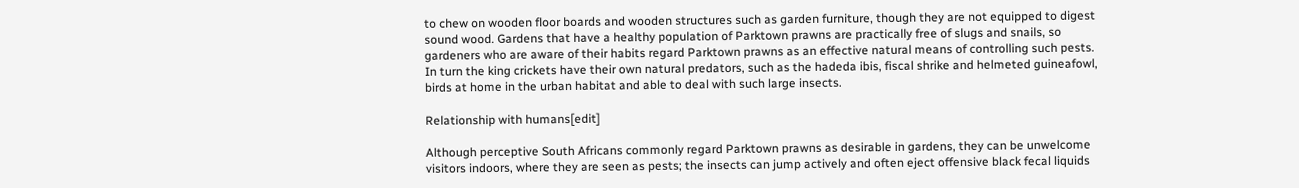to chew on wooden floor boards and wooden structures such as garden furniture, though they are not equipped to digest sound wood. Gardens that have a healthy population of Parktown prawns are practically free of slugs and snails, so gardeners who are aware of their habits regard Parktown prawns as an effective natural means of controlling such pests. In turn the king crickets have their own natural predators, such as the hadeda ibis, fiscal shrike and helmeted guineafowl, birds at home in the urban habitat and able to deal with such large insects.

Relationship with humans[edit]

Although perceptive South Africans commonly regard Parktown prawns as desirable in gardens, they can be unwelcome visitors indoors, where they are seen as pests; the insects can jump actively and often eject offensive black fecal liquids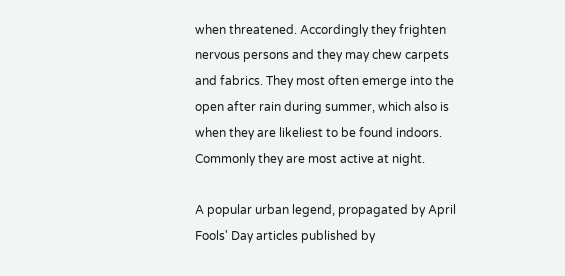when threatened. Accordingly they frighten nervous persons and they may chew carpets and fabrics. They most often emerge into the open after rain during summer, which also is when they are likeliest to be found indoors. Commonly they are most active at night.

A popular urban legend, propagated by April Fools' Day articles published by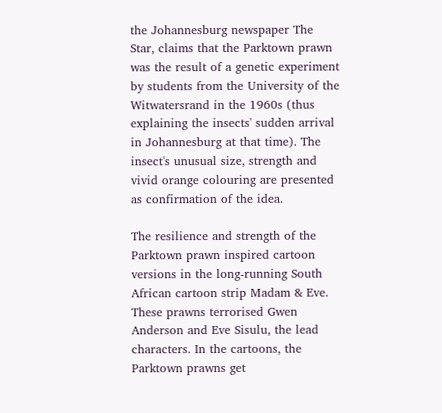the Johannesburg newspaper The Star, claims that the Parktown prawn was the result of a genetic experiment by students from the University of the Witwatersrand in the 1960s (thus explaining the insects' sudden arrival in Johannesburg at that time). The insect's unusual size, strength and vivid orange colouring are presented as confirmation of the idea.

The resilience and strength of the Parktown prawn inspired cartoon versions in the long-running South African cartoon strip Madam & Eve. These prawns terrorised Gwen Anderson and Eve Sisulu, the lead characters. In the cartoons, the Parktown prawns get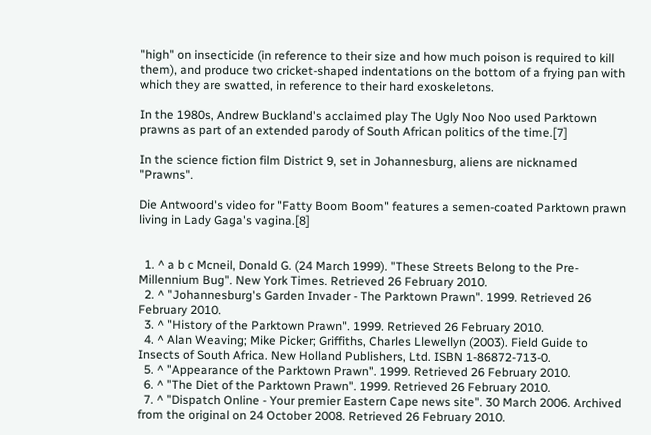"high" on insecticide (in reference to their size and how much poison is required to kill them), and produce two cricket-shaped indentations on the bottom of a frying pan with which they are swatted, in reference to their hard exoskeletons.

In the 1980s, Andrew Buckland's acclaimed play The Ugly Noo Noo used Parktown prawns as part of an extended parody of South African politics of the time.[7]

In the science fiction film District 9, set in Johannesburg, aliens are nicknamed "Prawns".

Die Antwoord's video for "Fatty Boom Boom" features a semen-coated Parktown prawn living in Lady Gaga's vagina.[8]


  1. ^ a b c Mcneil, Donald G. (24 March 1999). "These Streets Belong to the Pre-Millennium Bug". New York Times. Retrieved 26 February 2010.
  2. ^ "Johannesburg's Garden Invader - The Parktown Prawn". 1999. Retrieved 26 February 2010.
  3. ^ "History of the Parktown Prawn". 1999. Retrieved 26 February 2010.
  4. ^ Alan Weaving; Mike Picker; Griffiths, Charles Llewellyn (2003). Field Guide to Insects of South Africa. New Holland Publishers, Ltd. ISBN 1-86872-713-0.
  5. ^ "Appearance of the Parktown Prawn". 1999. Retrieved 26 February 2010.
  6. ^ "The Diet of the Parktown Prawn". 1999. Retrieved 26 February 2010.
  7. ^ "Dispatch Online - Your premier Eastern Cape news site". 30 March 2006. Archived from the original on 24 October 2008. Retrieved 26 February 2010.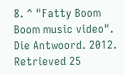8. ^ "Fatty Boom Boom music video". Die Antwoord. 2012. Retrieved 25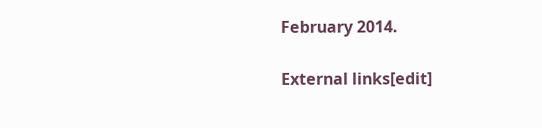February 2014.

External links[edit]